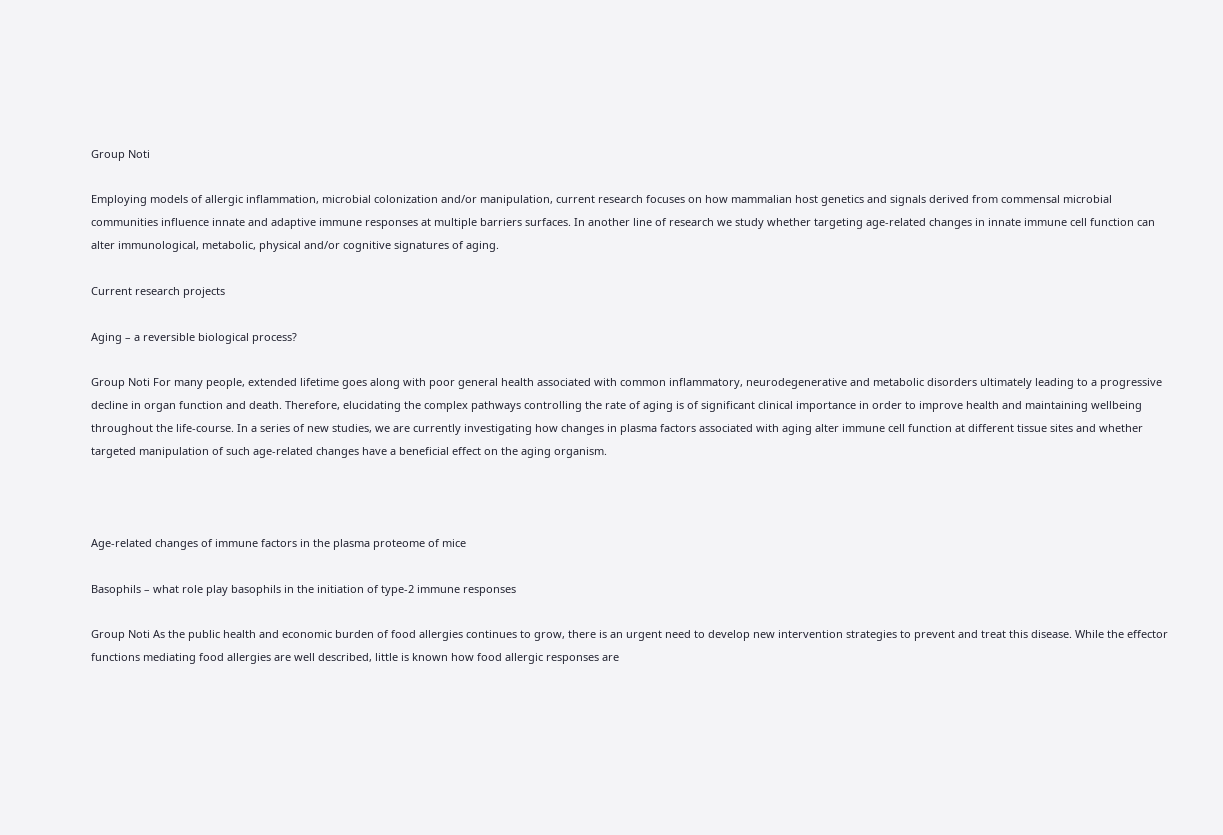Group Noti

Employing models of allergic inflammation, microbial colonization and/or manipulation, current research focuses on how mammalian host genetics and signals derived from commensal microbial communities influence innate and adaptive immune responses at multiple barriers surfaces. In another line of research we study whether targeting age-related changes in innate immune cell function can alter immunological, metabolic, physical and/or cognitive signatures of aging.

Current research projects

Aging – a reversible biological process?

Group Noti For many people, extended lifetime goes along with poor general health associated with common inflammatory, neurodegenerative and metabolic disorders ultimately leading to a progressive decline in organ function and death. Therefore, elucidating the complex pathways controlling the rate of aging is of significant clinical importance in order to improve health and maintaining wellbeing throughout the life-course. In a series of new studies, we are currently investigating how changes in plasma factors associated with aging alter immune cell function at different tissue sites and whether targeted manipulation of such age-related changes have a beneficial effect on the aging organism.



Age-related changes of immune factors in the plasma proteome of mice

Basophils – what role play basophils in the initiation of type-2 immune responses

Group Noti As the public health and economic burden of food allergies continues to grow, there is an urgent need to develop new intervention strategies to prevent and treat this disease. While the effector functions mediating food allergies are well described, little is known how food allergic responses are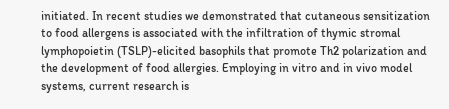initiated. In recent studies we demonstrated that cutaneous sensitization to food allergens is associated with the infiltration of thymic stromal lymphopoietin (TSLP)-elicited basophils that promote Th2 polarization and the development of food allergies. Employing in vitro and in vivo model systems, current research is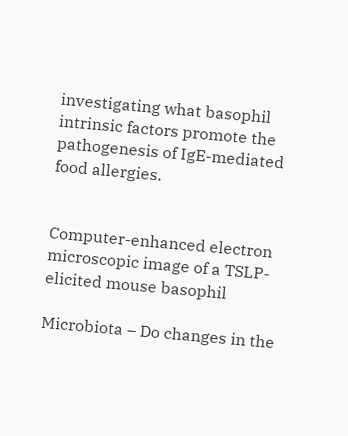investigating what basophil intrinsic factors promote the pathogenesis of IgE-mediated food allergies.


Computer-enhanced electron microscopic image of a TSLP-elicited mouse basophil

Microbiota – Do changes in the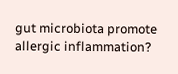gut microbiota promote allergic inflammation?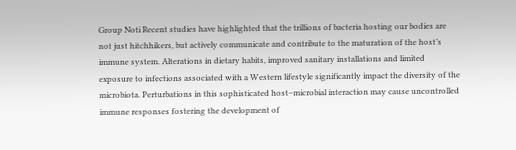Group Noti Recent studies have highlighted that the trillions of bacteria hosting our bodies are not just hitchhikers, but actively communicate and contribute to the maturation of the host’s immune system. Alterations in dietary habits, improved sanitary installations and limited exposure to infections associated with a Western lifestyle significantly impact the diversity of the microbiota. Perturbations in this sophisticated host–microbial interaction may cause uncontrolled immune responses fostering the development of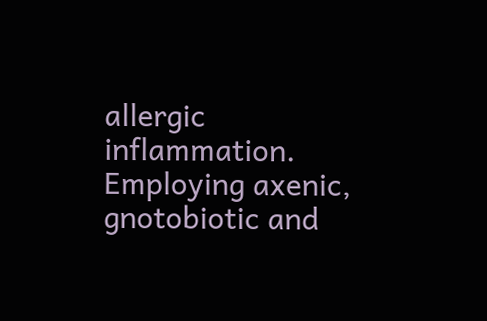allergic inflammation. Employing axenic, gnotobiotic and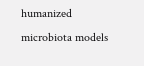humanized microbiota models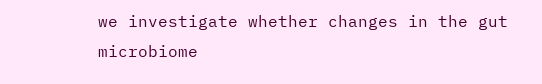we investigate whether changes in the gut microbiome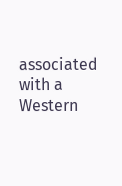associated with a Western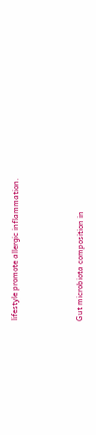lifestyle promote allergic inflammation.



Gut microbiota composition in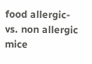food allergic- vs. non allergic mice